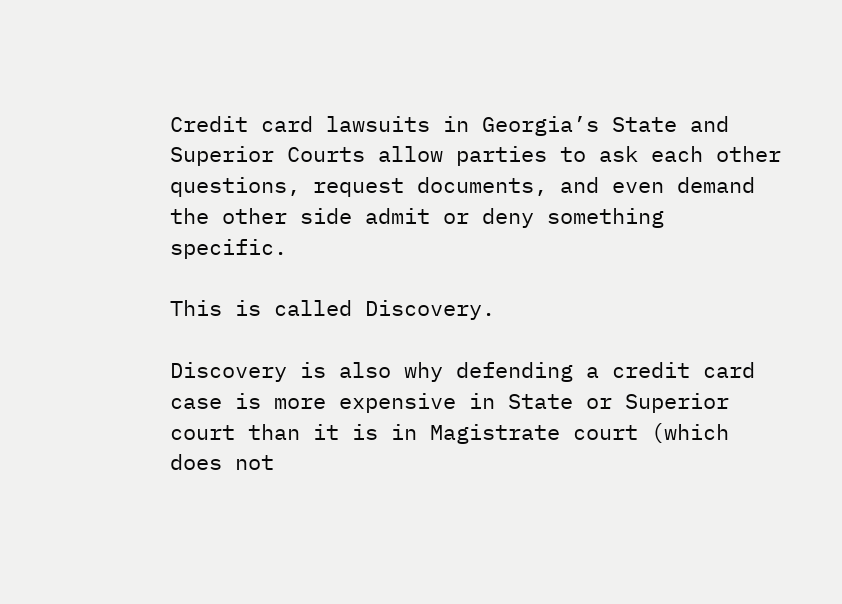Credit card lawsuits in Georgia’s State and Superior Courts allow parties to ask each other questions, request documents, and even demand the other side admit or deny something specific.

This is called Discovery.

Discovery is also why defending a credit card case is more expensive in State or Superior court than it is in Magistrate court (which does not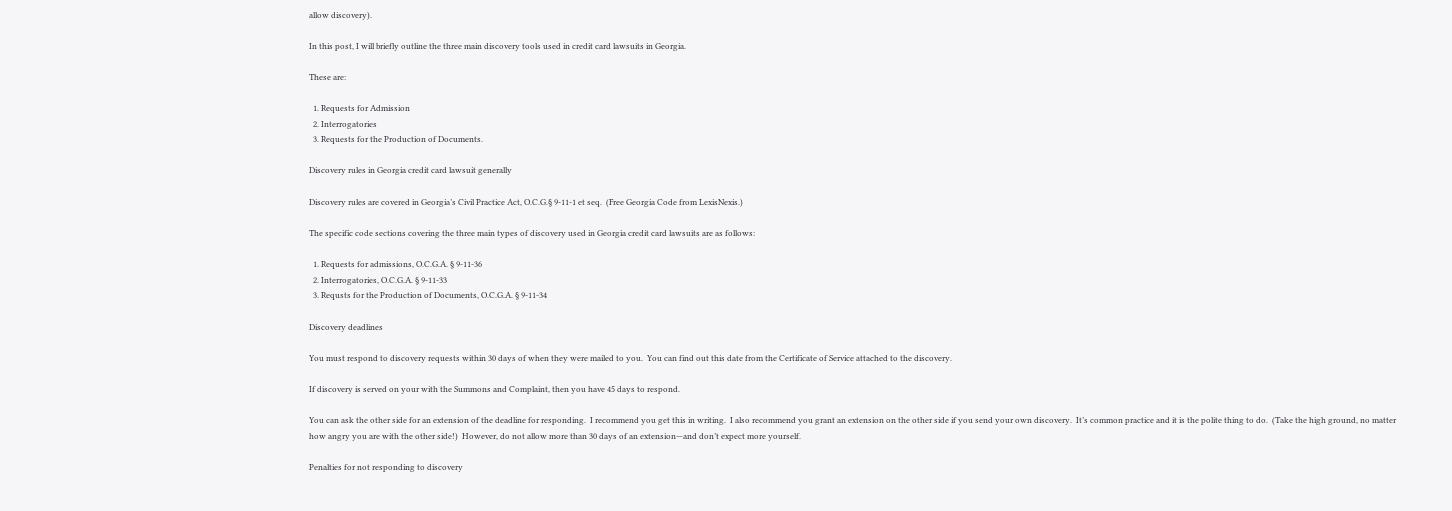allow discovery).

In this post, I will briefly outline the three main discovery tools used in credit card lawsuits in Georgia.

These are:

  1. Requests for Admission
  2. Interrogatories
  3. Requests for the Production of Documents.

Discovery rules in Georgia credit card lawsuit generally

Discovery rules are covered in Georgia’s Civil Practice Act, O.C.G.§ 9-11-1 et seq.  (Free Georgia Code from LexisNexis.)

The specific code sections covering the three main types of discovery used in Georgia credit card lawsuits are as follows:

  1. Requests for admissions, O.C.G.A. § 9-11-36
  2. Interrogatories, O.C.G.A. § 9-11-33
  3. Requsts for the Production of Documents, O.C.G.A. § 9-11-34

Discovery deadlines

You must respond to discovery requests within 30 days of when they were mailed to you.  You can find out this date from the Certificate of Service attached to the discovery.

If discovery is served on your with the Summons and Complaint, then you have 45 days to respond.

You can ask the other side for an extension of the deadline for responding.  I recommend you get this in writing.  I also recommend you grant an extension on the other side if you send your own discovery.  It’s common practice and it is the polite thing to do.  (Take the high ground, no matter how angry you are with the other side!)  However, do not allow more than 30 days of an extension—and don’t expect more yourself.

Penalties for not responding to discovery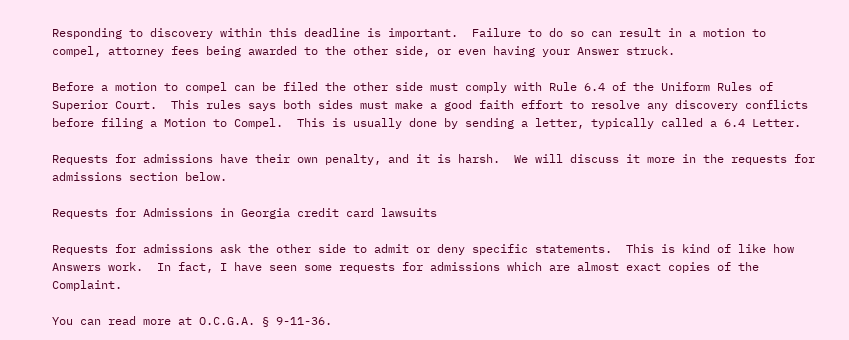Responding to discovery within this deadline is important.  Failure to do so can result in a motion to compel, attorney fees being awarded to the other side, or even having your Answer struck.

Before a motion to compel can be filed the other side must comply with Rule 6.4 of the Uniform Rules of Superior Court.  This rules says both sides must make a good faith effort to resolve any discovery conflicts before filing a Motion to Compel.  This is usually done by sending a letter, typically called a 6.4 Letter.

Requests for admissions have their own penalty, and it is harsh.  We will discuss it more in the requests for admissions section below.

Requests for Admissions in Georgia credit card lawsuits

Requests for admissions ask the other side to admit or deny specific statements.  This is kind of like how Answers work.  In fact, I have seen some requests for admissions which are almost exact copies of the Complaint.

You can read more at O.C.G.A. § 9-11-36.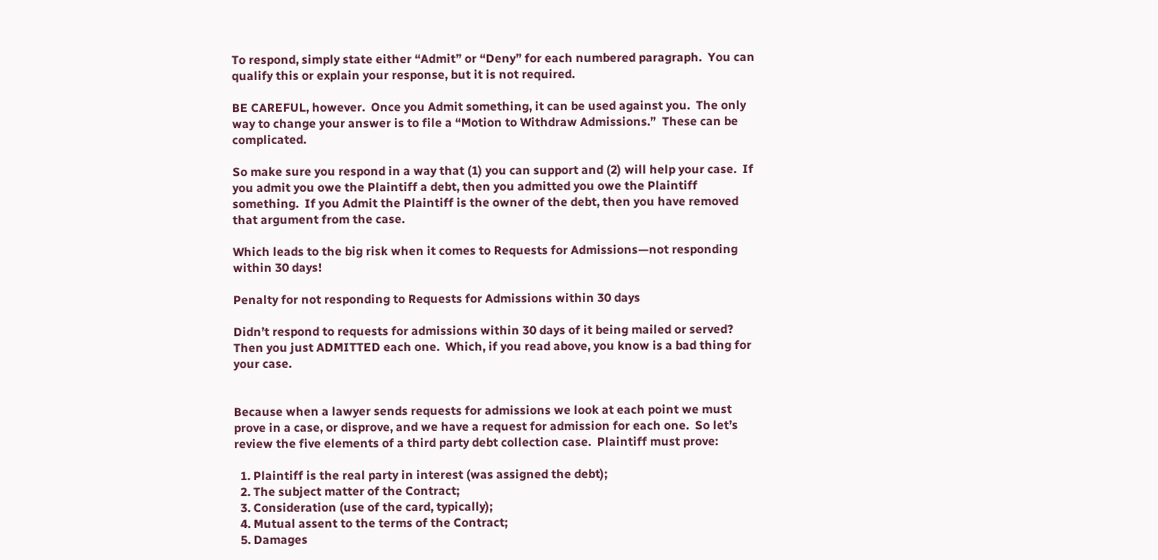To respond, simply state either “Admit” or “Deny” for each numbered paragraph.  You can qualify this or explain your response, but it is not required.

BE CAREFUL, however.  Once you Admit something, it can be used against you.  The only way to change your answer is to file a “Motion to Withdraw Admissions.”  These can be complicated.

So make sure you respond in a way that (1) you can support and (2) will help your case.  If you admit you owe the Plaintiff a debt, then you admitted you owe the Plaintiff something.  If you Admit the Plaintiff is the owner of the debt, then you have removed that argument from the case.

Which leads to the big risk when it comes to Requests for Admissions—not responding within 30 days!

Penalty for not responding to Requests for Admissions within 30 days

Didn’t respond to requests for admissions within 30 days of it being mailed or served?  Then you just ADMITTED each one.  Which, if you read above, you know is a bad thing for your case.


Because when a lawyer sends requests for admissions we look at each point we must prove in a case, or disprove, and we have a request for admission for each one.  So let’s review the five elements of a third party debt collection case.  Plaintiff must prove:

  1. Plaintiff is the real party in interest (was assigned the debt);
  2. The subject matter of the Contract;
  3. Consideration (use of the card, typically);
  4. Mutual assent to the terms of the Contract;
  5. Damages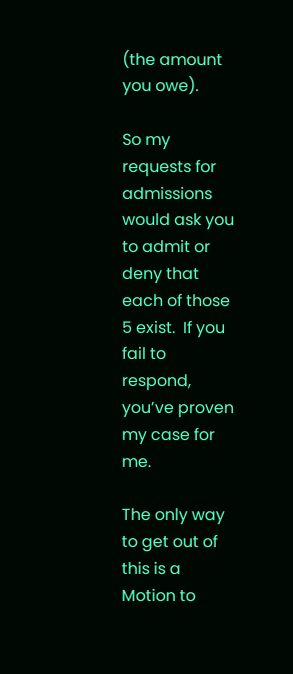(the amount you owe).

So my requests for admissions would ask you to admit or deny that each of those 5 exist.  If you fail to respond, you’ve proven my case for me.

The only way to get out of this is a Motion to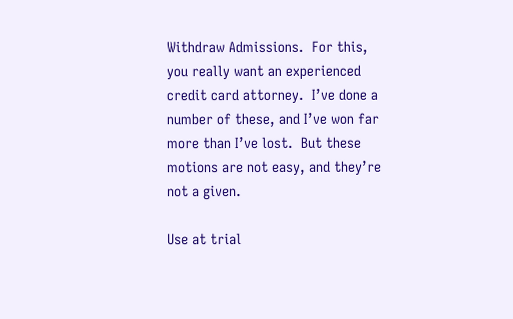Withdraw Admissions.  For this, you really want an experienced credit card attorney.  I’ve done a number of these, and I’ve won far more than I’ve lost.  But these motions are not easy, and they’re not a given.

Use at trial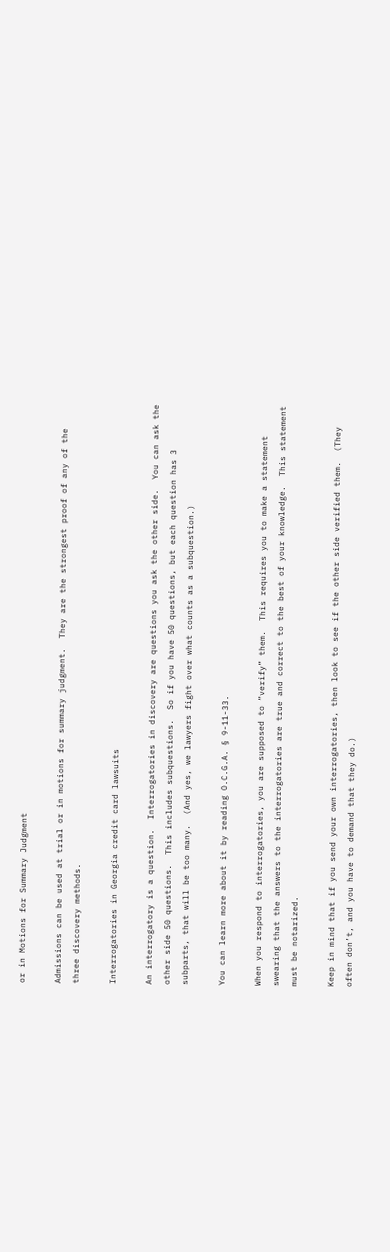or in Motions for Summary Judgment

Admissions can be used at trial or in motions for summary judgment.  They are the strongest proof of any of the three discovery methods.

Interrogatories in Georgia credit card lawsuits

An interrogatory is a question.  Interrogatories in discovery are questions you ask the other side.  You can ask the other side 50 questions.  This includes subquestions.  So if you have 50 questions, but each question has 3 subparts, that will be too many.  (And yes, we lawyers fight over what counts as a subquestion.)

You can learn more about it by reading O.C.G.A. § 9-11-33.

When you respond to interrogatories, you are supposed to “verify” them.  This requires you to make a statement swearing that the answers to the interrogatories are true and correct to the best of your knowledge.  This statement must be notarized.

Keep in mind that if you send your own interrogatories, then look to see if the other side verified them.  (They often don’t, and you have to demand that they do.)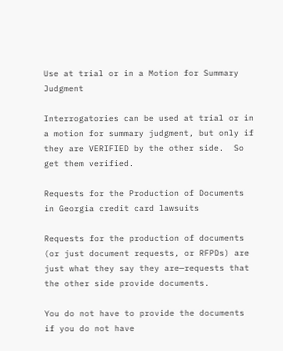Use at trial or in a Motion for Summary Judgment

Interrogatories can be used at trial or in a motion for summary judgment, but only if they are VERIFIED by the other side.  So get them verified.

Requests for the Production of Documents in Georgia credit card lawsuits

Requests for the production of documents (or just document requests, or RFPDs) are just what they say they are—requests that the other side provide documents.

You do not have to provide the documents if you do not have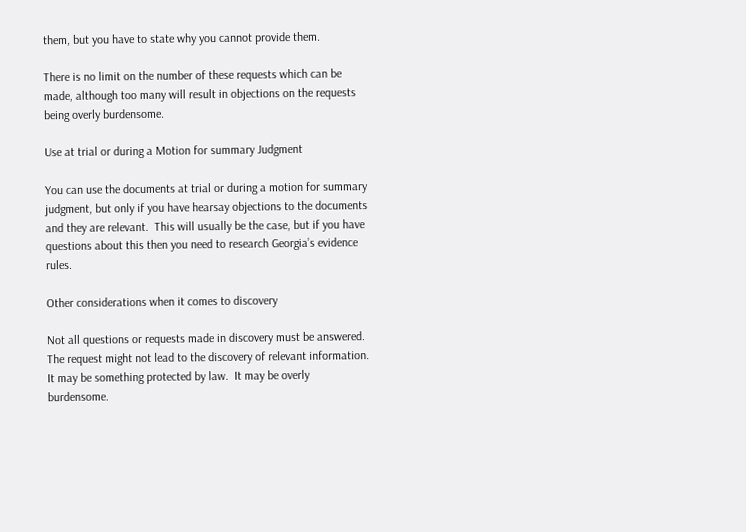them, but you have to state why you cannot provide them.

There is no limit on the number of these requests which can be made, although too many will result in objections on the requests being overly burdensome.

Use at trial or during a Motion for summary Judgment

You can use the documents at trial or during a motion for summary judgment, but only if you have hearsay objections to the documents and they are relevant.  This will usually be the case, but if you have questions about this then you need to research Georgia’s evidence rules.

Other considerations when it comes to discovery

Not all questions or requests made in discovery must be answered.  The request might not lead to the discovery of relevant information.  It may be something protected by law.  It may be overly burdensome.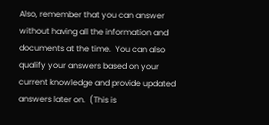Also, remember that you can answer without having all the information and documents at the time.  You can also qualify your answers based on your current knowledge and provide updated answers later on.  (This is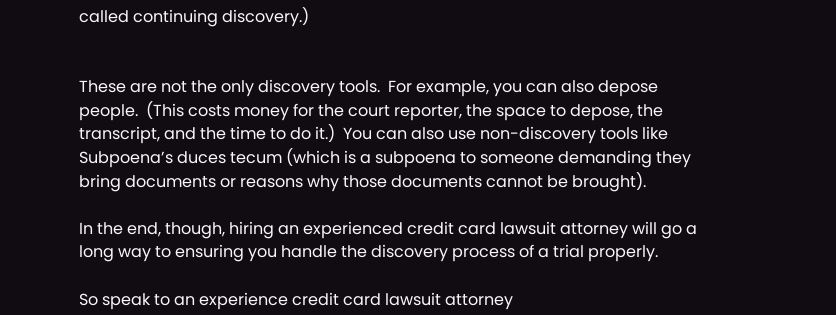called continuing discovery.)


These are not the only discovery tools.  For example, you can also depose people.  (This costs money for the court reporter, the space to depose, the transcript, and the time to do it.)  You can also use non-discovery tools like Subpoena’s duces tecum (which is a subpoena to someone demanding they bring documents or reasons why those documents cannot be brought).

In the end, though, hiring an experienced credit card lawsuit attorney will go a long way to ensuring you handle the discovery process of a trial properly.

So speak to an experience credit card lawsuit attorney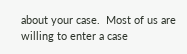about your case.  Most of us are willing to enter a case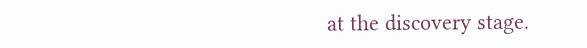at the discovery stage.